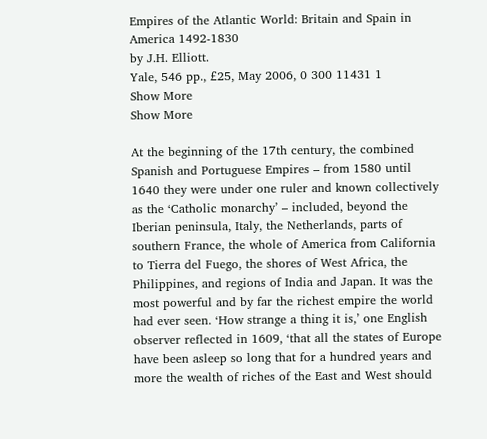Empires of the Atlantic World: Britain and Spain in America 1492-1830
by J.H. Elliott.
Yale, 546 pp., £25, May 2006, 0 300 11431 1
Show More
Show More

At the beginning of the 17th century, the combined Spanish and Portuguese Empires – from 1580 until 1640 they were under one ruler and known collectively as the ‘Catholic monarchy’ – included, beyond the Iberian peninsula, Italy, the Netherlands, parts of southern France, the whole of America from California to Tierra del Fuego, the shores of West Africa, the Philippines, and regions of India and Japan. It was the most powerful and by far the richest empire the world had ever seen. ‘How strange a thing it is,’ one English observer reflected in 1609, ‘that all the states of Europe have been asleep so long that for a hundred years and more the wealth of riches of the East and West should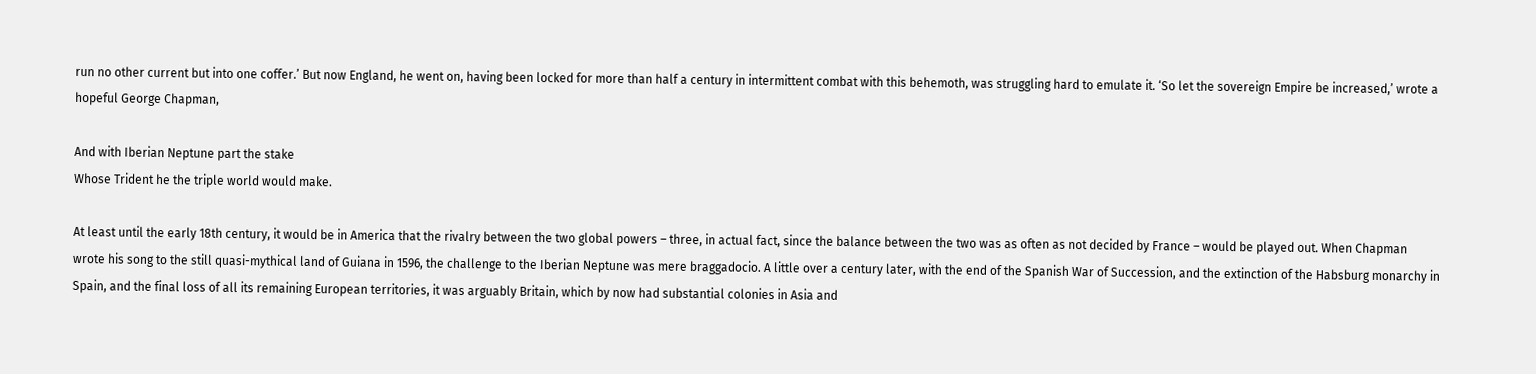run no other current but into one coffer.’ But now England, he went on, having been locked for more than half a century in intermittent combat with this behemoth, was struggling hard to emulate it. ‘So let the sovereign Empire be increased,’ wrote a hopeful George Chapman,

And with Iberian Neptune part the stake
Whose Trident he the triple world would make.

At least until the early 18th century, it would be in America that the rivalry between the two global powers – three, in actual fact, since the balance between the two was as often as not decided by France – would be played out. When Chapman wrote his song to the still quasi-mythical land of Guiana in 1596, the challenge to the Iberian Neptune was mere braggadocio. A little over a century later, with the end of the Spanish War of Succession, and the extinction of the Habsburg monarchy in Spain, and the final loss of all its remaining European territories, it was arguably Britain, which by now had substantial colonies in Asia and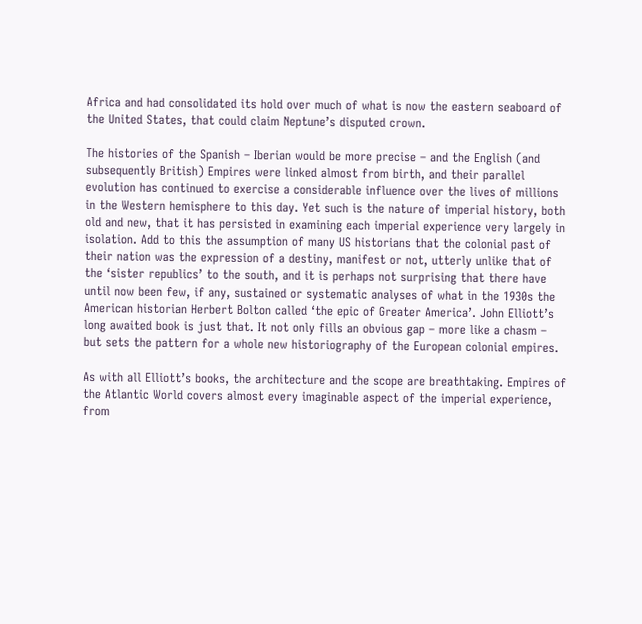Africa and had consolidated its hold over much of what is now the eastern seaboard of the United States, that could claim Neptune’s disputed crown.

The histories of the Spanish – Iberian would be more precise – and the English (and subsequently British) Empires were linked almost from birth, and their parallel evolution has continued to exercise a considerable influence over the lives of millions in the Western hemisphere to this day. Yet such is the nature of imperial history, both old and new, that it has persisted in examining each imperial experience very largely in isolation. Add to this the assumption of many US historians that the colonial past of their nation was the expression of a destiny, manifest or not, utterly unlike that of the ‘sister republics’ to the south, and it is perhaps not surprising that there have until now been few, if any, sustained or systematic analyses of what in the 1930s the American historian Herbert Bolton called ‘the epic of Greater America’. John Elliott’s long awaited book is just that. It not only fills an obvious gap – more like a chasm – but sets the pattern for a whole new historiography of the European colonial empires.

As with all Elliott’s books, the architecture and the scope are breathtaking. Empires of the Atlantic World covers almost every imaginable aspect of the imperial experience, from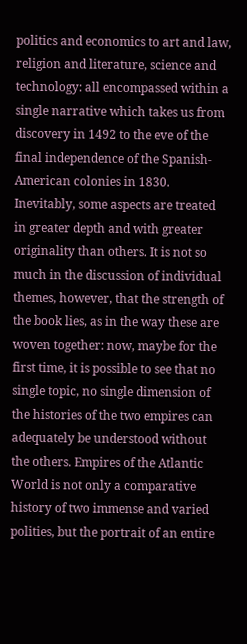politics and economics to art and law, religion and literature, science and technology: all encompassed within a single narrative which takes us from discovery in 1492 to the eve of the final independence of the Spanish-American colonies in 1830. Inevitably, some aspects are treated in greater depth and with greater originality than others. It is not so much in the discussion of individual themes, however, that the strength of the book lies, as in the way these are woven together: now, maybe for the first time, it is possible to see that no single topic, no single dimension of the histories of the two empires can adequately be understood without the others. Empires of the Atlantic World is not only a comparative history of two immense and varied polities, but the portrait of an entire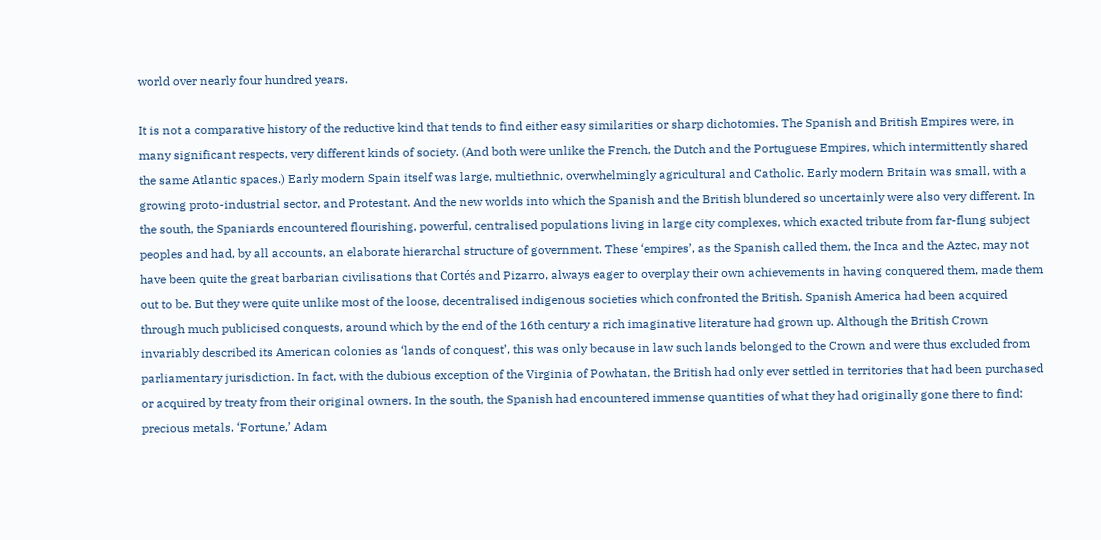world over nearly four hundred years.

It is not a comparative history of the reductive kind that tends to find either easy similarities or sharp dichotomies. The Spanish and British Empires were, in many significant respects, very different kinds of society. (And both were unlike the French, the Dutch and the Portuguese Empires, which intermittently shared the same Atlantic spaces.) Early modern Spain itself was large, multiethnic, overwhelmingly agricultural and Catholic. Early modern Britain was small, with a growing proto-industrial sector, and Protestant. And the new worlds into which the Spanish and the British blundered so uncertainly were also very different. In the south, the Spaniards encountered flourishing, powerful, centralised populations living in large city complexes, which exacted tribute from far-flung subject peoples and had, by all accounts, an elaborate hierarchal structure of government. These ‘empires’, as the Spanish called them, the Inca and the Aztec, may not have been quite the great barbarian civilisations that Cortés and Pizarro, always eager to overplay their own achievements in having conquered them, made them out to be. But they were quite unlike most of the loose, decentralised indigenous societies which confronted the British. Spanish America had been acquired through much publicised conquests, around which by the end of the 16th century a rich imaginative literature had grown up. Although the British Crown invariably described its American colonies as ‘lands of conquest’, this was only because in law such lands belonged to the Crown and were thus excluded from parliamentary jurisdiction. In fact, with the dubious exception of the Virginia of Powhatan, the British had only ever settled in territories that had been purchased or acquired by treaty from their original owners. In the south, the Spanish had encountered immense quantities of what they had originally gone there to find: precious metals. ‘Fortune,’ Adam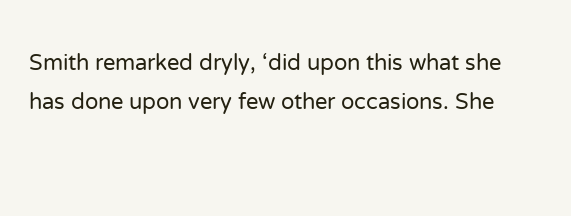Smith remarked dryly, ‘did upon this what she has done upon very few other occasions. She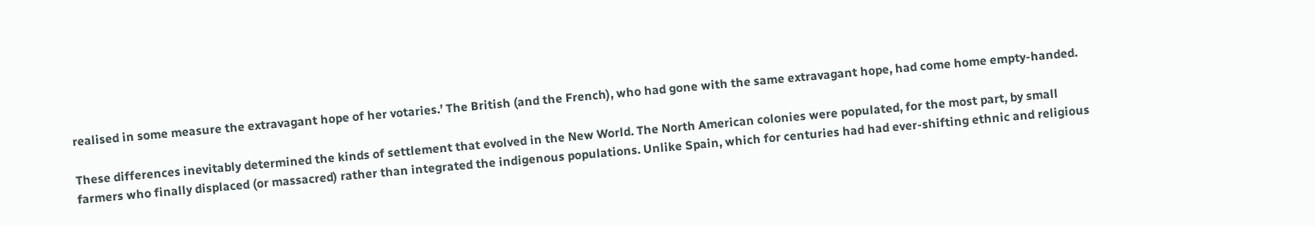realised in some measure the extravagant hope of her votaries.’ The British (and the French), who had gone with the same extravagant hope, had come home empty-handed.

These differences inevitably determined the kinds of settlement that evolved in the New World. The North American colonies were populated, for the most part, by small farmers who finally displaced (or massacred) rather than integrated the indigenous populations. Unlike Spain, which for centuries had had ever-shifting ethnic and religious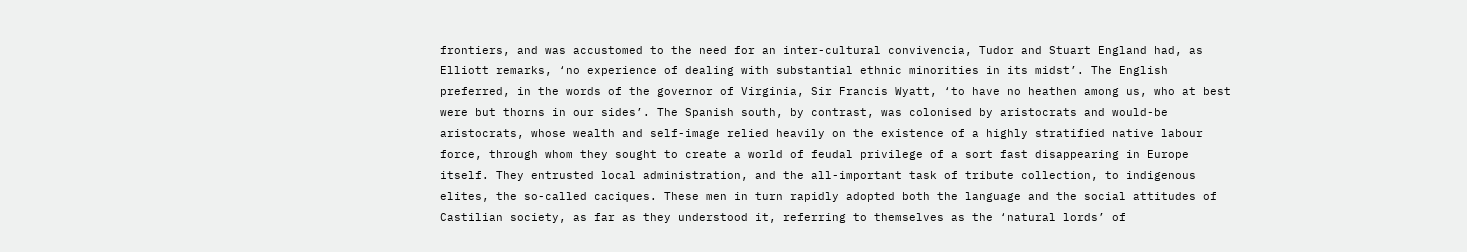frontiers, and was accustomed to the need for an inter-cultural convivencia, Tudor and Stuart England had, as Elliott remarks, ‘no experience of dealing with substantial ethnic minorities in its midst’. The English preferred, in the words of the governor of Virginia, Sir Francis Wyatt, ‘to have no heathen among us, who at best were but thorns in our sides’. The Spanish south, by contrast, was colonised by aristocrats and would-be aristocrats, whose wealth and self-image relied heavily on the existence of a highly stratified native labour force, through whom they sought to create a world of feudal privilege of a sort fast disappearing in Europe itself. They entrusted local administration, and the all-important task of tribute collection, to indigenous elites, the so-called caciques. These men in turn rapidly adopted both the language and the social attitudes of Castilian society, as far as they understood it, referring to themselves as the ‘natural lords’ of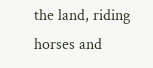the land, riding horses and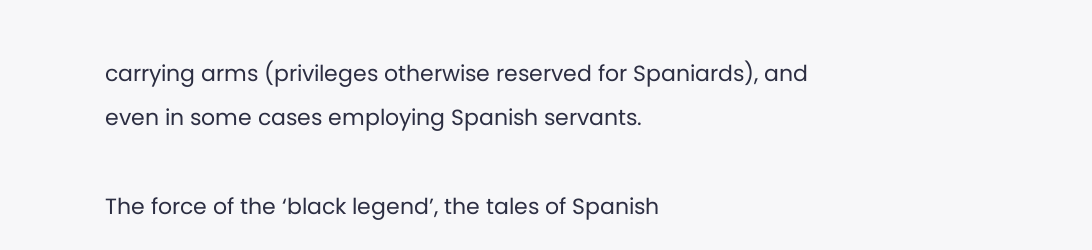carrying arms (privileges otherwise reserved for Spaniards), and even in some cases employing Spanish servants.

The force of the ‘black legend’, the tales of Spanish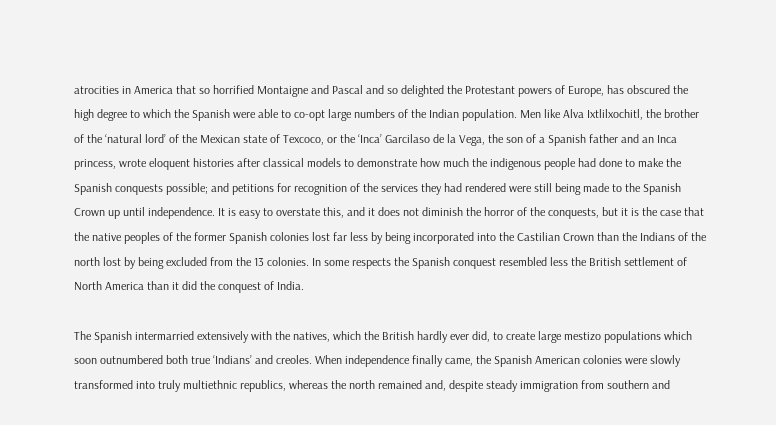atrocities in America that so horrified Montaigne and Pascal and so delighted the Protestant powers of Europe, has obscured the high degree to which the Spanish were able to co-opt large numbers of the Indian population. Men like Alva Ixtlilxochitl, the brother of the ‘natural lord’ of the Mexican state of Texcoco, or the ‘Inca’ Garcilaso de la Vega, the son of a Spanish father and an Inca princess, wrote eloquent histories after classical models to demonstrate how much the indigenous people had done to make the Spanish conquests possible; and petitions for recognition of the services they had rendered were still being made to the Spanish Crown up until independence. It is easy to overstate this, and it does not diminish the horror of the conquests, but it is the case that the native peoples of the former Spanish colonies lost far less by being incorporated into the Castilian Crown than the Indians of the north lost by being excluded from the 13 colonies. In some respects the Spanish conquest resembled less the British settlement of North America than it did the conquest of India.

The Spanish intermarried extensively with the natives, which the British hardly ever did, to create large mestizo populations which soon outnumbered both true ‘Indians’ and creoles. When independence finally came, the Spanish American colonies were slowly transformed into truly multiethnic republics, whereas the north remained and, despite steady immigration from southern and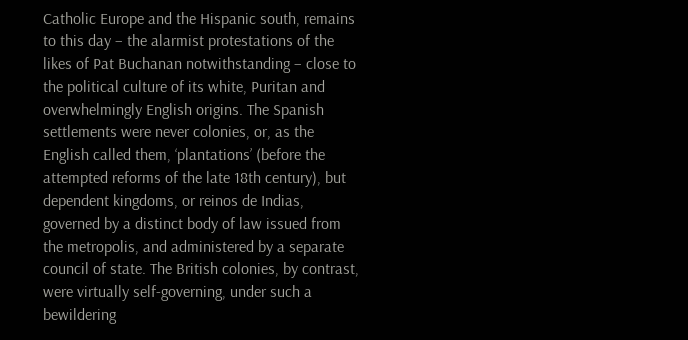Catholic Europe and the Hispanic south, remains to this day – the alarmist protestations of the likes of Pat Buchanan notwithstanding – close to the political culture of its white, Puritan and overwhelmingly English origins. The Spanish settlements were never colonies, or, as the English called them, ‘plantations’ (before the attempted reforms of the late 18th century), but dependent kingdoms, or reinos de Indias, governed by a distinct body of law issued from the metropolis, and administered by a separate council of state. The British colonies, by contrast, were virtually self-governing, under such a bewildering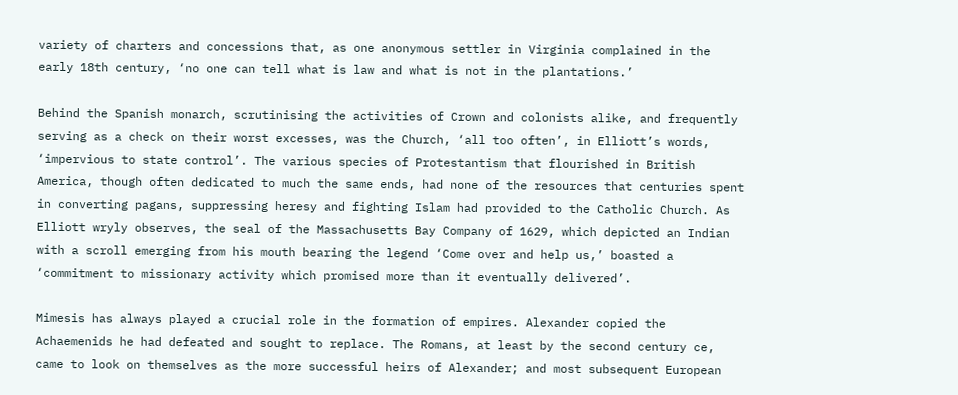variety of charters and concessions that, as one anonymous settler in Virginia complained in the early 18th century, ‘no one can tell what is law and what is not in the plantations.’

Behind the Spanish monarch, scrutinising the activities of Crown and colonists alike, and frequently serving as a check on their worst excesses, was the Church, ‘all too often’, in Elliott’s words, ‘impervious to state control’. The various species of Protestantism that flourished in British America, though often dedicated to much the same ends, had none of the resources that centuries spent in converting pagans, suppressing heresy and fighting Islam had provided to the Catholic Church. As Elliott wryly observes, the seal of the Massachusetts Bay Company of 1629, which depicted an Indian with a scroll emerging from his mouth bearing the legend ‘Come over and help us,’ boasted a ‘commitment to missionary activity which promised more than it eventually delivered’.

Mimesis has always played a crucial role in the formation of empires. Alexander copied the Achaemenids he had defeated and sought to replace. The Romans, at least by the second century ce, came to look on themselves as the more successful heirs of Alexander; and most subsequent European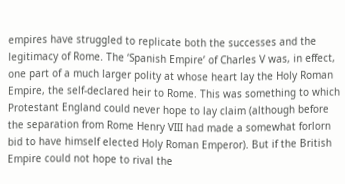empires have struggled to replicate both the successes and the legitimacy of Rome. The ‘Spanish Empire’ of Charles V was, in effect, one part of a much larger polity at whose heart lay the Holy Roman Empire, the self-declared heir to Rome. This was something to which Protestant England could never hope to lay claim (although before the separation from Rome Henry VIII had made a somewhat forlorn bid to have himself elected Holy Roman Emperor). But if the British Empire could not hope to rival the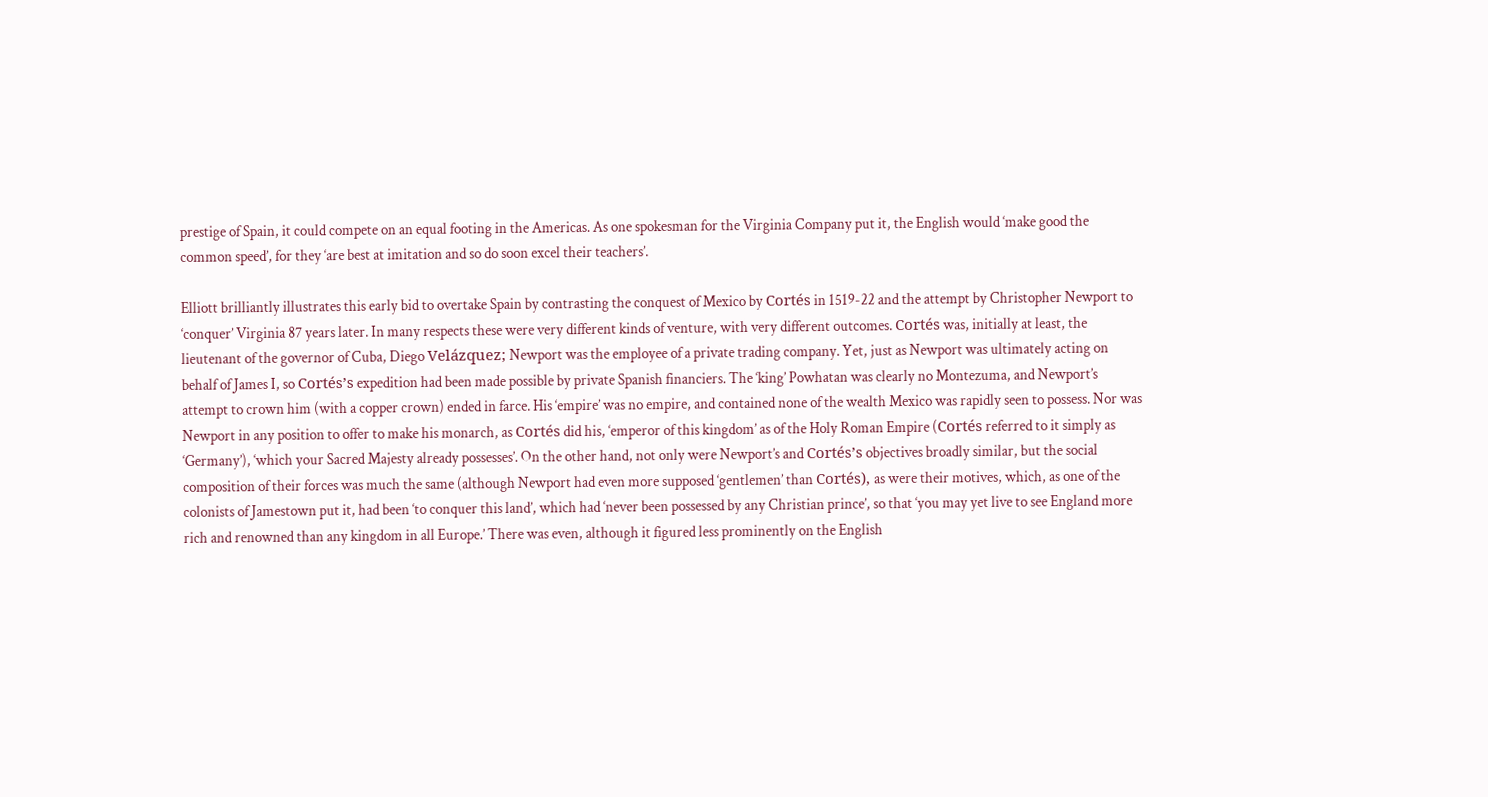prestige of Spain, it could compete on an equal footing in the Americas. As one spokesman for the Virginia Company put it, the English would ‘make good the common speed’, for they ‘are best at imitation and so do soon excel their teachers’.

Elliott brilliantly illustrates this early bid to overtake Spain by contrasting the conquest of Mexico by Cortés in 1519-22 and the attempt by Christopher Newport to ‘conquer’ Virginia 87 years later. In many respects these were very different kinds of venture, with very different outcomes. Cortés was, initially at least, the lieutenant of the governor of Cuba, Diego Velázquez; Newport was the employee of a private trading company. Yet, just as Newport was ultimately acting on behalf of James I, so Cortés’s expedition had been made possible by private Spanish financiers. The ‘king’ Powhatan was clearly no Montezuma, and Newport’s attempt to crown him (with a copper crown) ended in farce. His ‘empire’ was no empire, and contained none of the wealth Mexico was rapidly seen to possess. Nor was Newport in any position to offer to make his monarch, as Cortés did his, ‘emperor of this kingdom’ as of the Holy Roman Empire (Cortés referred to it simply as ‘Germany’), ‘which your Sacred Majesty already possesses’. On the other hand, not only were Newport’s and Cortés’s objectives broadly similar, but the social composition of their forces was much the same (although Newport had even more supposed ‘gentlemen’ than Cortés), as were their motives, which, as one of the colonists of Jamestown put it, had been ‘to conquer this land’, which had ‘never been possessed by any Christian prince’, so that ‘you may yet live to see England more rich and renowned than any kingdom in all Europe.’ There was even, although it figured less prominently on the English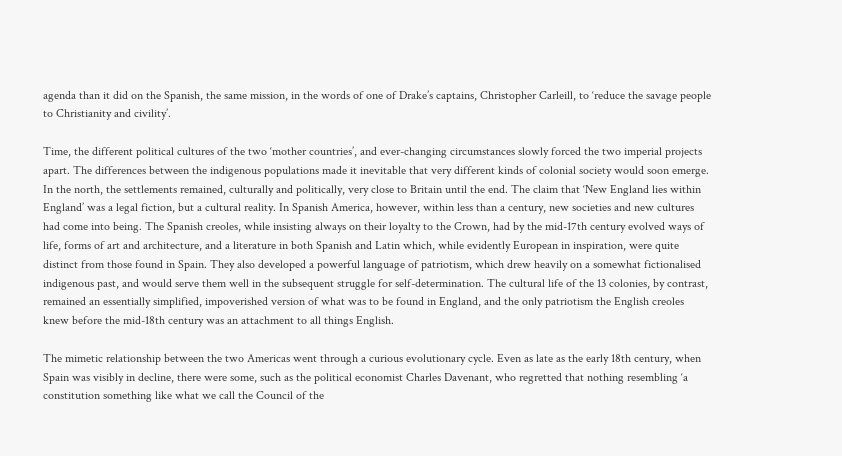agenda than it did on the Spanish, the same mission, in the words of one of Drake’s captains, Christopher Carleill, to ‘reduce the savage people to Christianity and civility’.

Time, the different political cultures of the two ‘mother countries’, and ever-changing circumstances slowly forced the two imperial projects apart. The differences between the indigenous populations made it inevitable that very different kinds of colonial society would soon emerge. In the north, the settlements remained, culturally and politically, very close to Britain until the end. The claim that ‘New England lies within England’ was a legal fiction, but a cultural reality. In Spanish America, however, within less than a century, new societies and new cultures had come into being. The Spanish creoles, while insisting always on their loyalty to the Crown, had by the mid-17th century evolved ways of life, forms of art and architecture, and a literature in both Spanish and Latin which, while evidently European in inspiration, were quite distinct from those found in Spain. They also developed a powerful language of patriotism, which drew heavily on a somewhat fictionalised indigenous past, and would serve them well in the subsequent struggle for self-determination. The cultural life of the 13 colonies, by contrast, remained an essentially simplified, impoverished version of what was to be found in England, and the only patriotism the English creoles knew before the mid-18th century was an attachment to all things English.

The mimetic relationship between the two Americas went through a curious evolutionary cycle. Even as late as the early 18th century, when Spain was visibly in decline, there were some, such as the political economist Charles Davenant, who regretted that nothing resembling ‘a constitution something like what we call the Council of the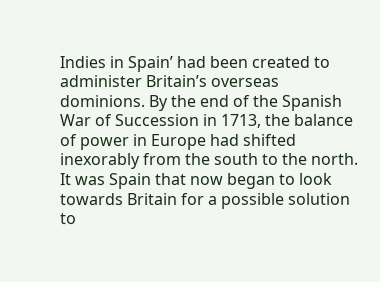Indies in Spain’ had been created to administer Britain’s overseas dominions. By the end of the Spanish War of Succession in 1713, the balance of power in Europe had shifted inexorably from the south to the north. It was Spain that now began to look towards Britain for a possible solution to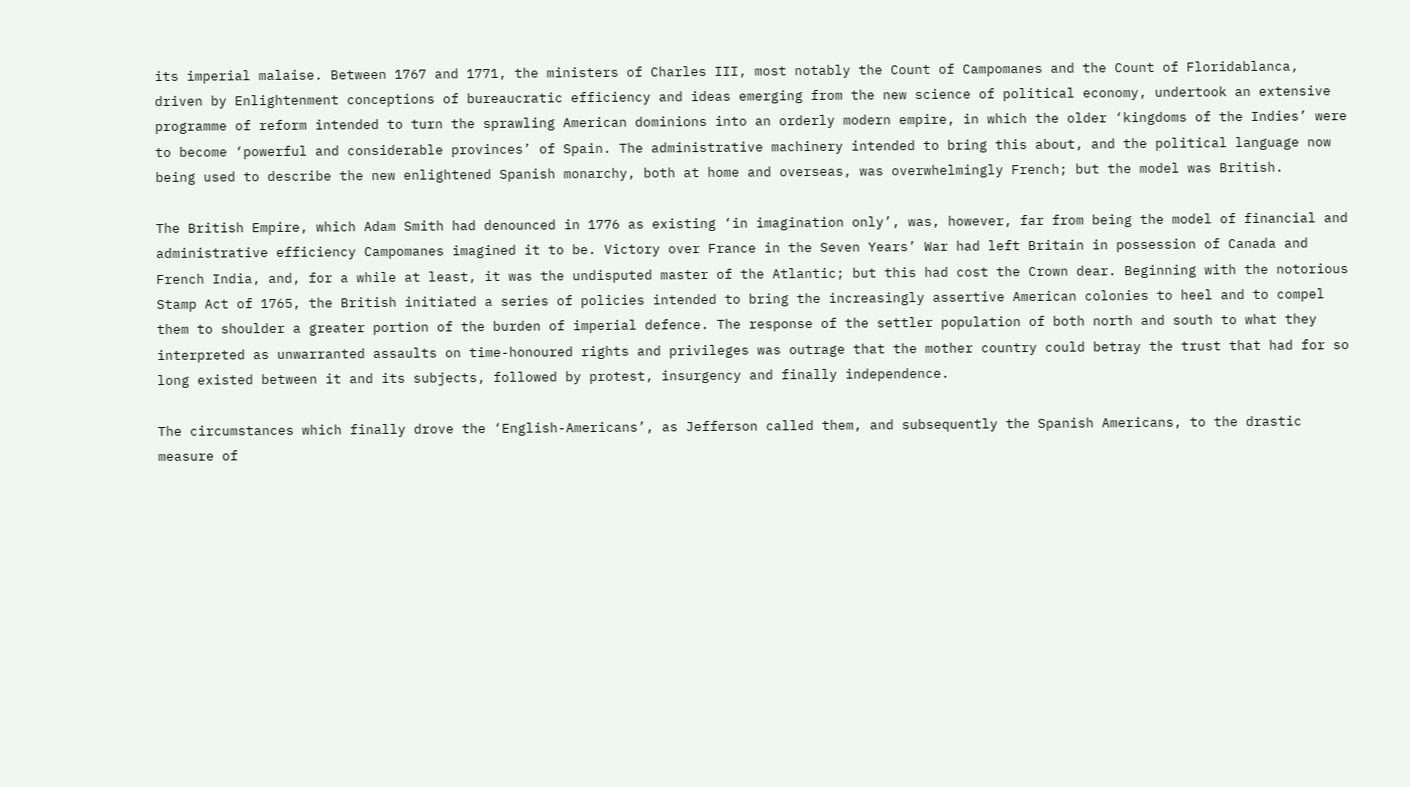its imperial malaise. Between 1767 and 1771, the ministers of Charles III, most notably the Count of Campomanes and the Count of Floridablanca, driven by Enlightenment conceptions of bureaucratic efficiency and ideas emerging from the new science of political economy, undertook an extensive programme of reform intended to turn the sprawling American dominions into an orderly modern empire, in which the older ‘kingdoms of the Indies’ were to become ‘powerful and considerable provinces’ of Spain. The administrative machinery intended to bring this about, and the political language now being used to describe the new enlightened Spanish monarchy, both at home and overseas, was overwhelmingly French; but the model was British.

The British Empire, which Adam Smith had denounced in 1776 as existing ‘in imagination only’, was, however, far from being the model of financial and administrative efficiency Campomanes imagined it to be. Victory over France in the Seven Years’ War had left Britain in possession of Canada and French India, and, for a while at least, it was the undisputed master of the Atlantic; but this had cost the Crown dear. Beginning with the notorious Stamp Act of 1765, the British initiated a series of policies intended to bring the increasingly assertive American colonies to heel and to compel them to shoulder a greater portion of the burden of imperial defence. The response of the settler population of both north and south to what they interpreted as unwarranted assaults on time-honoured rights and privileges was outrage that the mother country could betray the trust that had for so long existed between it and its subjects, followed by protest, insurgency and finally independence.

The circumstances which finally drove the ‘English-Americans’, as Jefferson called them, and subsequently the Spanish Americans, to the drastic measure of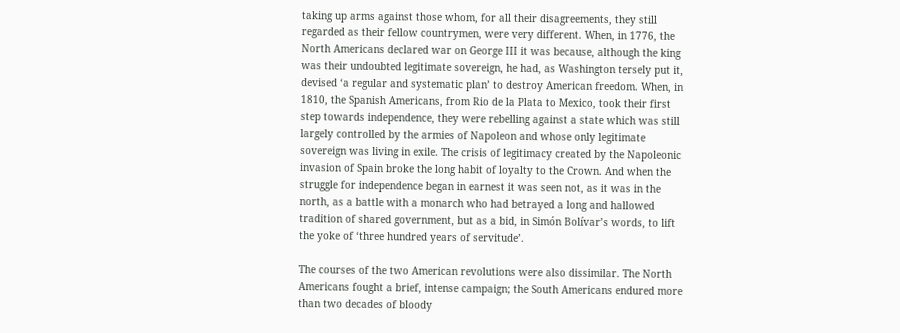taking up arms against those whom, for all their disagreements, they still regarded as their fellow countrymen, were very different. When, in 1776, the North Americans declared war on George III it was because, although the king was their undoubted legitimate sovereign, he had, as Washington tersely put it, devised ‘a regular and systematic plan’ to destroy American freedom. When, in 1810, the Spanish Americans, from Rio de la Plata to Mexico, took their first step towards independence, they were rebelling against a state which was still largely controlled by the armies of Napoleon and whose only legitimate sovereign was living in exile. The crisis of legitimacy created by the Napoleonic invasion of Spain broke the long habit of loyalty to the Crown. And when the struggle for independence began in earnest it was seen not, as it was in the north, as a battle with a monarch who had betrayed a long and hallowed tradition of shared government, but as a bid, in Simón Bolívar’s words, to lift the yoke of ‘three hundred years of servitude’.

The courses of the two American revolutions were also dissimilar. The North Americans fought a brief, intense campaign; the South Americans endured more than two decades of bloody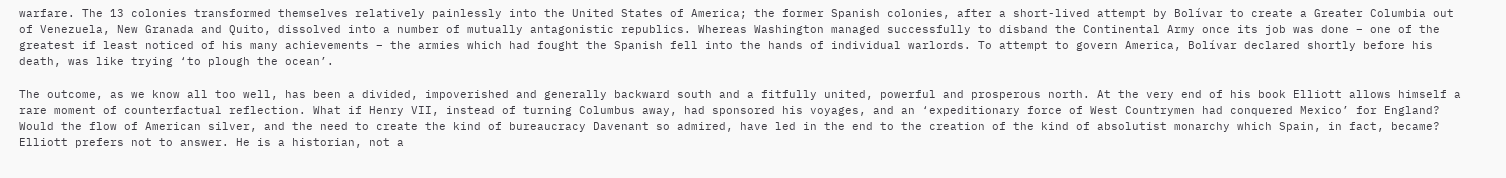warfare. The 13 colonies transformed themselves relatively painlessly into the United States of America; the former Spanish colonies, after a short-lived attempt by Bolívar to create a Greater Columbia out of Venezuela, New Granada and Quito, dissolved into a number of mutually antagonistic republics. Whereas Washington managed successfully to disband the Continental Army once its job was done – one of the greatest if least noticed of his many achievements – the armies which had fought the Spanish fell into the hands of individual warlords. To attempt to govern America, Bolívar declared shortly before his death, was like trying ‘to plough the ocean’.

The outcome, as we know all too well, has been a divided, impoverished and generally backward south and a fitfully united, powerful and prosperous north. At the very end of his book Elliott allows himself a rare moment of counterfactual reflection. What if Henry VII, instead of turning Columbus away, had sponsored his voyages, and an ‘expeditionary force of West Countrymen had conquered Mexico’ for England? Would the flow of American silver, and the need to create the kind of bureaucracy Davenant so admired, have led in the end to the creation of the kind of absolutist monarchy which Spain, in fact, became? Elliott prefers not to answer. He is a historian, not a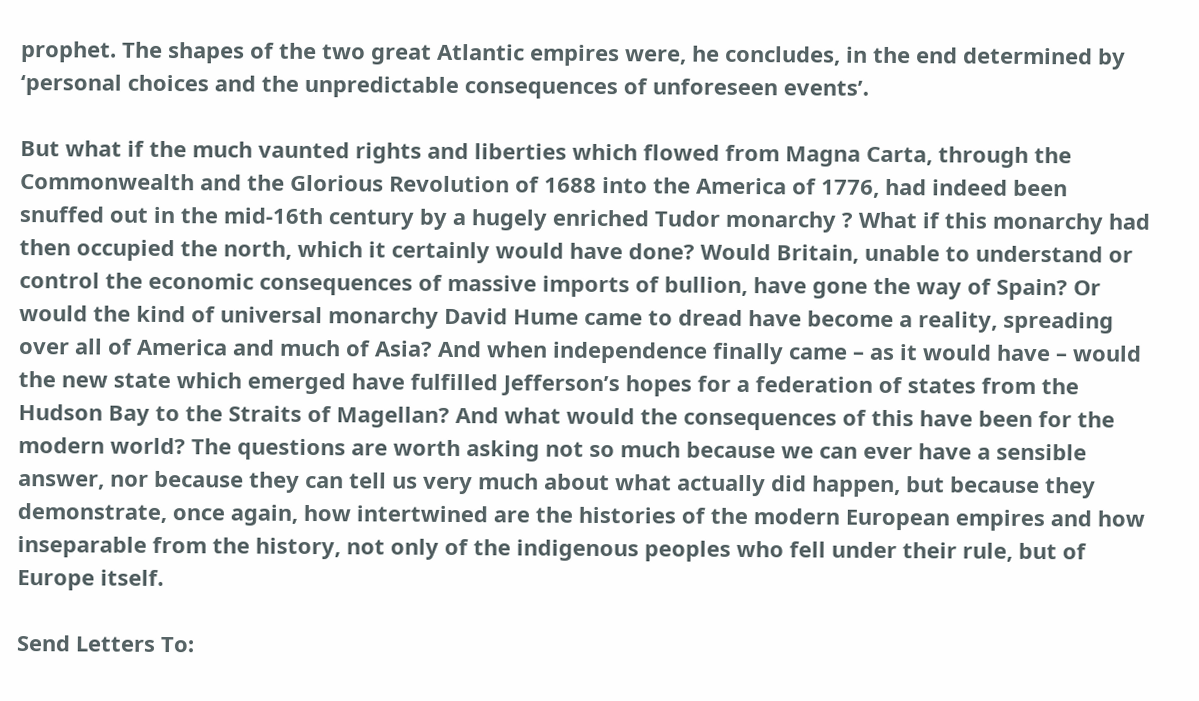prophet. The shapes of the two great Atlantic empires were, he concludes, in the end determined by ‘personal choices and the unpredictable consequences of unforeseen events’.

But what if the much vaunted rights and liberties which flowed from Magna Carta, through the Commonwealth and the Glorious Revolution of 1688 into the America of 1776, had indeed been snuffed out in the mid-16th century by a hugely enriched Tudor monarchy ? What if this monarchy had then occupied the north, which it certainly would have done? Would Britain, unable to understand or control the economic consequences of massive imports of bullion, have gone the way of Spain? Or would the kind of universal monarchy David Hume came to dread have become a reality, spreading over all of America and much of Asia? And when independence finally came – as it would have – would the new state which emerged have fulfilled Jefferson’s hopes for a federation of states from the Hudson Bay to the Straits of Magellan? And what would the consequences of this have been for the modern world? The questions are worth asking not so much because we can ever have a sensible answer, nor because they can tell us very much about what actually did happen, but because they demonstrate, once again, how intertwined are the histories of the modern European empires and how inseparable from the history, not only of the indigenous peoples who fell under their rule, but of Europe itself.

Send Letters To: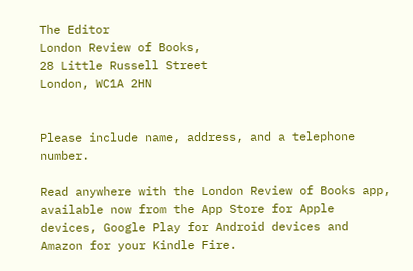The Editor
London Review of Books,
28 Little Russell Street
London, WC1A 2HN


Please include name, address, and a telephone number.

Read anywhere with the London Review of Books app, available now from the App Store for Apple devices, Google Play for Android devices and Amazon for your Kindle Fire.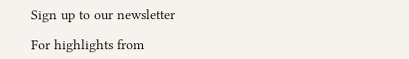Sign up to our newsletter

For highlights from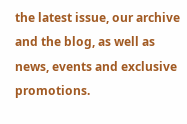the latest issue, our archive and the blog, as well as news, events and exclusive promotions.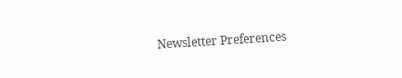Newsletter Preferences